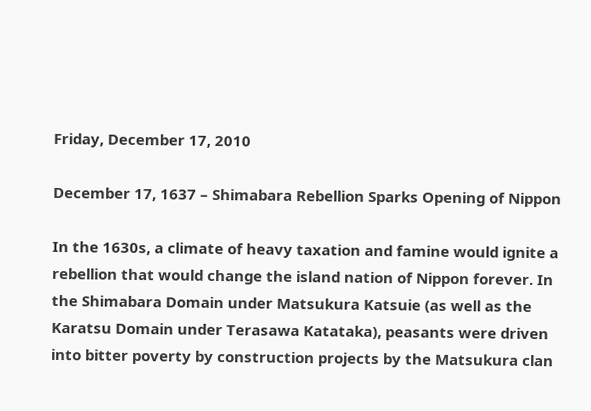Friday, December 17, 2010

December 17, 1637 – Shimabara Rebellion Sparks Opening of Nippon

In the 1630s, a climate of heavy taxation and famine would ignite a rebellion that would change the island nation of Nippon forever. In the Shimabara Domain under Matsukura Katsuie (as well as the Karatsu Domain under Terasawa Katataka), peasants were driven into bitter poverty by construction projects by the Matsukura clan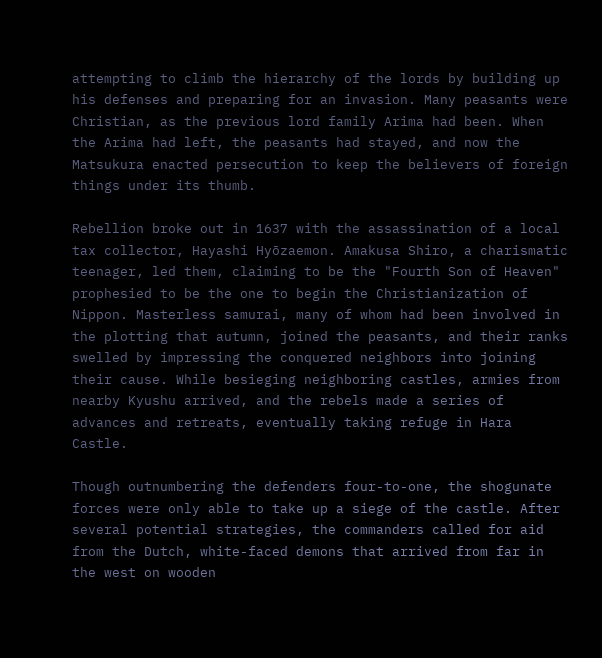attempting to climb the hierarchy of the lords by building up his defenses and preparing for an invasion. Many peasants were Christian, as the previous lord family Arima had been. When the Arima had left, the peasants had stayed, and now the Matsukura enacted persecution to keep the believers of foreign things under its thumb.

Rebellion broke out in 1637 with the assassination of a local tax collector, Hayashi Hyōzaemon. Amakusa Shiro, a charismatic teenager, led them, claiming to be the "Fourth Son of Heaven" prophesied to be the one to begin the Christianization of Nippon. Masterless samurai, many of whom had been involved in the plotting that autumn, joined the peasants, and their ranks swelled by impressing the conquered neighbors into joining their cause. While besieging neighboring castles, armies from nearby Kyushu arrived, and the rebels made a series of advances and retreats, eventually taking refuge in Hara Castle.

Though outnumbering the defenders four-to-one, the shogunate forces were only able to take up a siege of the castle. After several potential strategies, the commanders called for aid from the Dutch, white-faced demons that arrived from far in the west on wooden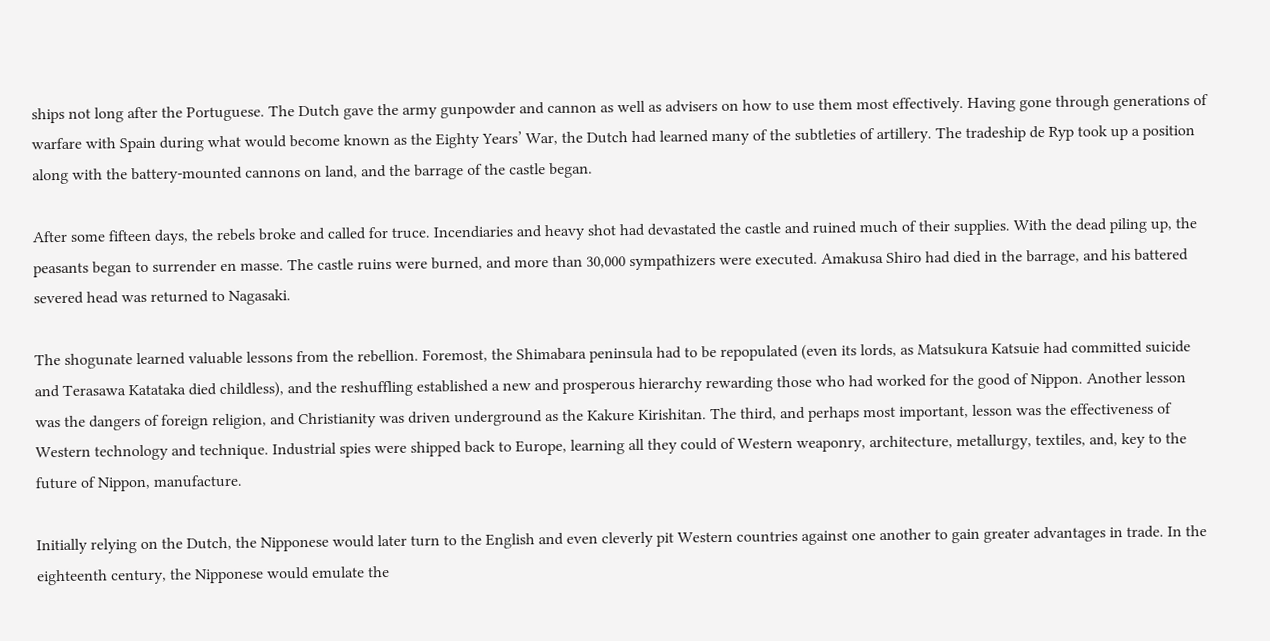ships not long after the Portuguese. The Dutch gave the army gunpowder and cannon as well as advisers on how to use them most effectively. Having gone through generations of warfare with Spain during what would become known as the Eighty Years’ War, the Dutch had learned many of the subtleties of artillery. The tradeship de Ryp took up a position along with the battery-mounted cannons on land, and the barrage of the castle began.

After some fifteen days, the rebels broke and called for truce. Incendiaries and heavy shot had devastated the castle and ruined much of their supplies. With the dead piling up, the peasants began to surrender en masse. The castle ruins were burned, and more than 30,000 sympathizers were executed. Amakusa Shiro had died in the barrage, and his battered severed head was returned to Nagasaki.

The shogunate learned valuable lessons from the rebellion. Foremost, the Shimabara peninsula had to be repopulated (even its lords, as Matsukura Katsuie had committed suicide and Terasawa Katataka died childless), and the reshuffling established a new and prosperous hierarchy rewarding those who had worked for the good of Nippon. Another lesson was the dangers of foreign religion, and Christianity was driven underground as the Kakure Kirishitan. The third, and perhaps most important, lesson was the effectiveness of Western technology and technique. Industrial spies were shipped back to Europe, learning all they could of Western weaponry, architecture, metallurgy, textiles, and, key to the future of Nippon, manufacture.

Initially relying on the Dutch, the Nipponese would later turn to the English and even cleverly pit Western countries against one another to gain greater advantages in trade. In the eighteenth century, the Nipponese would emulate the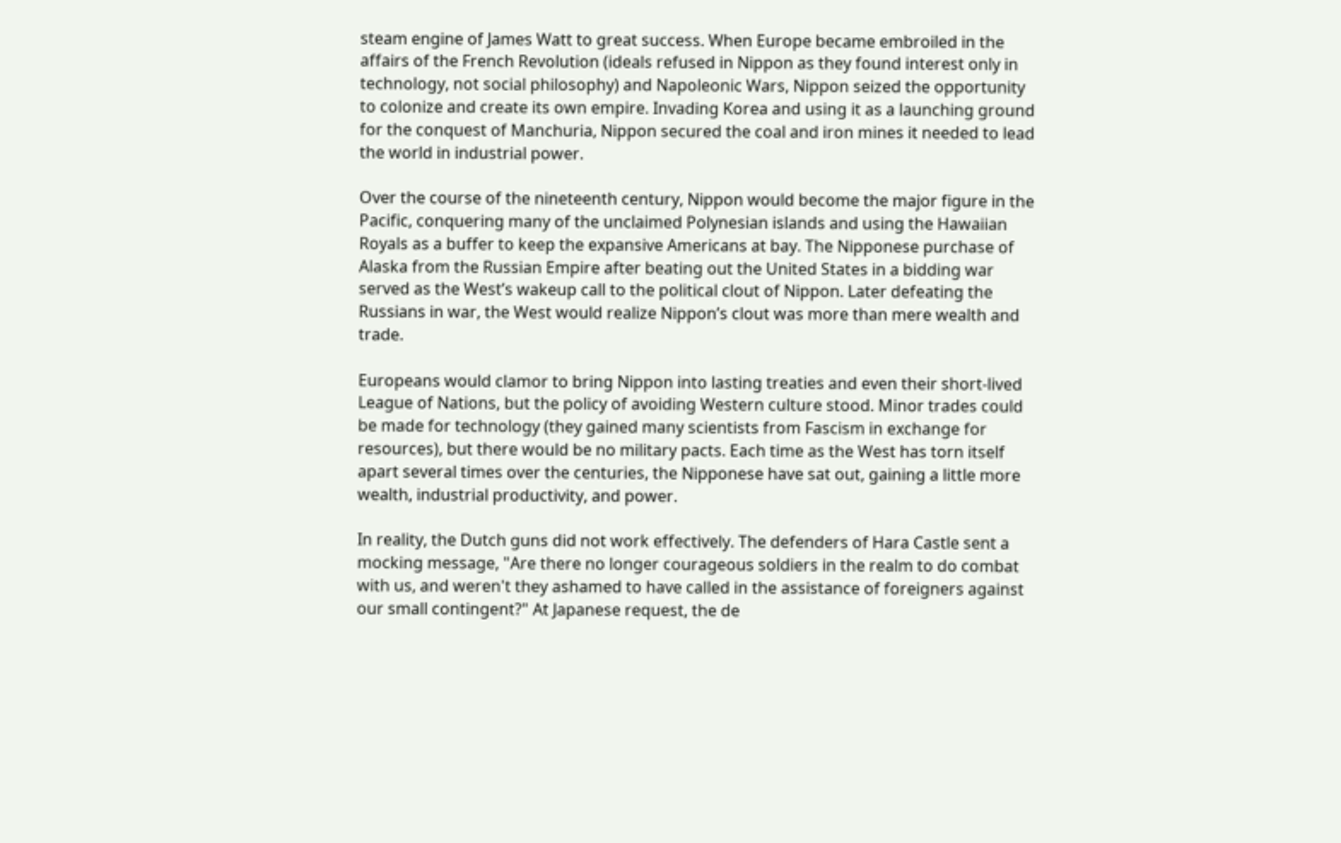steam engine of James Watt to great success. When Europe became embroiled in the affairs of the French Revolution (ideals refused in Nippon as they found interest only in technology, not social philosophy) and Napoleonic Wars, Nippon seized the opportunity to colonize and create its own empire. Invading Korea and using it as a launching ground for the conquest of Manchuria, Nippon secured the coal and iron mines it needed to lead the world in industrial power.

Over the course of the nineteenth century, Nippon would become the major figure in the Pacific, conquering many of the unclaimed Polynesian islands and using the Hawaiian Royals as a buffer to keep the expansive Americans at bay. The Nipponese purchase of Alaska from the Russian Empire after beating out the United States in a bidding war served as the West’s wakeup call to the political clout of Nippon. Later defeating the Russians in war, the West would realize Nippon’s clout was more than mere wealth and trade.

Europeans would clamor to bring Nippon into lasting treaties and even their short-lived League of Nations, but the policy of avoiding Western culture stood. Minor trades could be made for technology (they gained many scientists from Fascism in exchange for resources), but there would be no military pacts. Each time as the West has torn itself apart several times over the centuries, the Nipponese have sat out, gaining a little more wealth, industrial productivity, and power.

In reality, the Dutch guns did not work effectively. The defenders of Hara Castle sent a mocking message, "Are there no longer courageous soldiers in the realm to do combat with us, and weren't they ashamed to have called in the assistance of foreigners against our small contingent?" At Japanese request, the de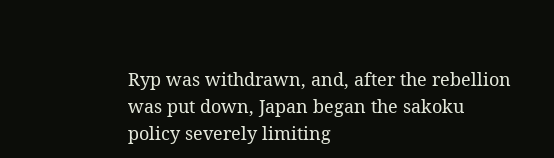Ryp was withdrawn, and, after the rebellion was put down, Japan began the sakoku policy severely limiting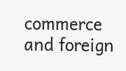commerce and foreign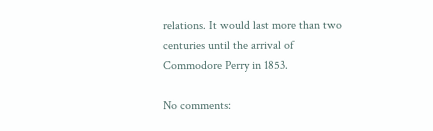relations. It would last more than two centuries until the arrival of Commodore Perry in 1853.

No comments: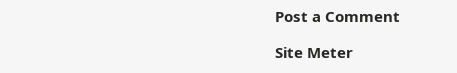Post a Comment

Site Meter